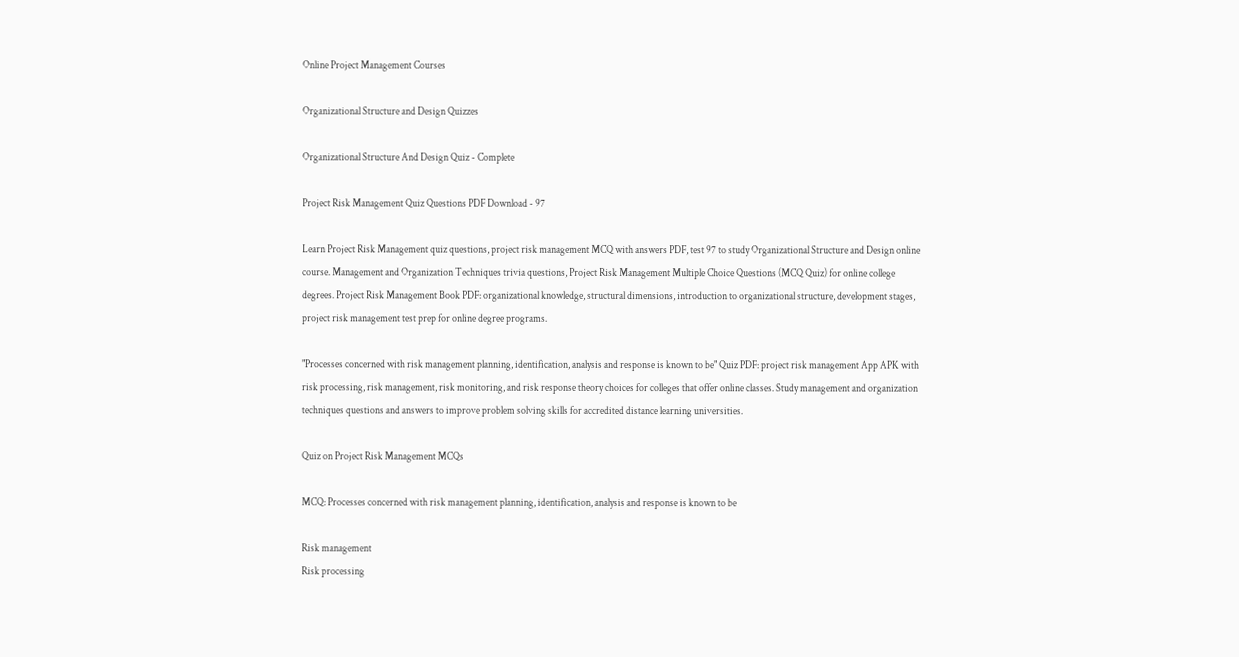Online Project Management Courses

Organizational Structure and Design Quizzes

Organizational Structure And Design Quiz - Complete

Project Risk Management Quiz Questions PDF Download - 97

Learn Project Risk Management quiz questions, project risk management MCQ with answers PDF, test 97 to study Organizational Structure and Design online course. Management and Organization Techniques trivia questions, Project Risk Management Multiple Choice Questions (MCQ Quiz) for online college degrees. Project Risk Management Book PDF: organizational knowledge, structural dimensions, introduction to organizational structure, development stages, project risk management test prep for online degree programs.

"Processes concerned with risk management planning, identification, analysis and response is known to be" Quiz PDF: project risk management App APK with risk processing, risk management, risk monitoring, and risk response theory choices for colleges that offer online classes. Study management and organization techniques questions and answers to improve problem solving skills for accredited distance learning universities.

Quiz on Project Risk Management MCQs

MCQ: Processes concerned with risk management planning, identification, analysis and response is known to be

Risk management
Risk processing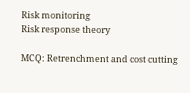Risk monitoring
Risk response theory

MCQ: Retrenchment and cost cutting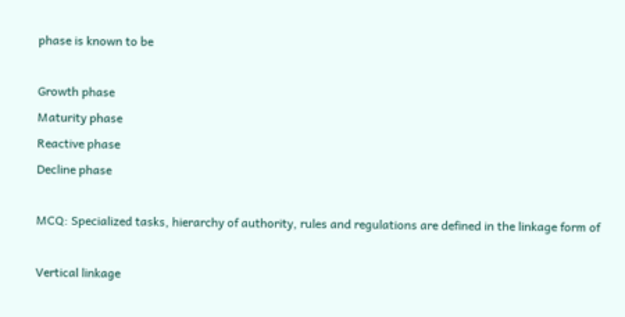phase is known to be

Growth phase
Maturity phase
Reactive phase
Decline phase

MCQ: Specialized tasks, hierarchy of authority, rules and regulations are defined in the linkage form of

Vertical linkage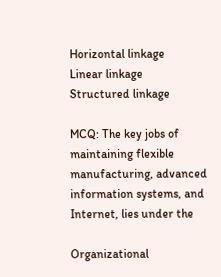Horizontal linkage
Linear linkage
Structured linkage

MCQ: The key jobs of maintaining flexible manufacturing, advanced information systems, and Internet, lies under the

Organizational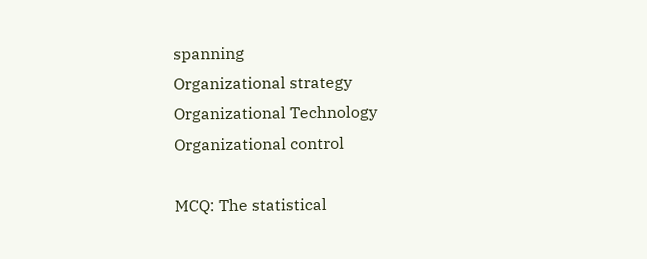spanning
Organizational strategy
Organizational Technology
Organizational control

MCQ: The statistical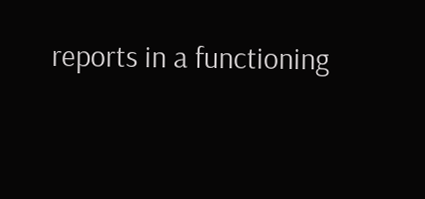reports in a functioning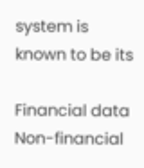system is known to be its

Financial data
Non-financial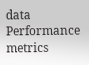data
Performance metrics